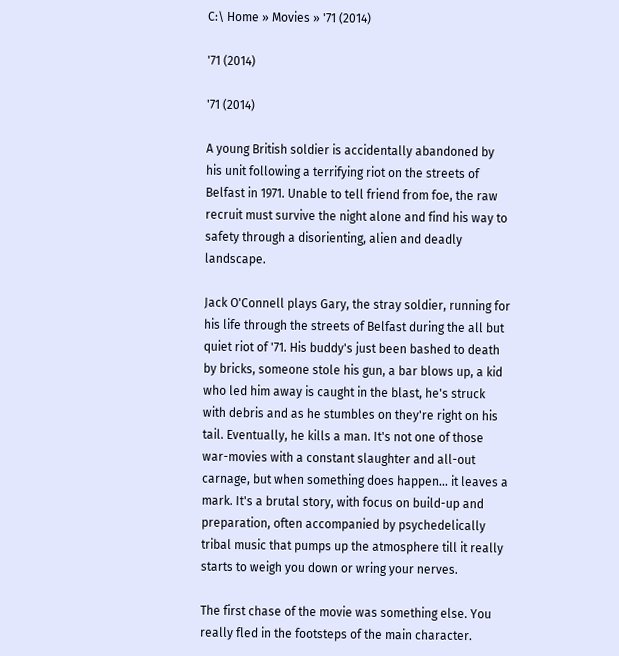C:\ Home » Movies » '71 (2014)

'71 (2014)

'71 (2014)

A young British soldier is accidentally abandoned by his unit following a terrifying riot on the streets of Belfast in 1971. Unable to tell friend from foe, the raw recruit must survive the night alone and find his way to safety through a disorienting, alien and deadly landscape.

Jack O'Connell plays Gary, the stray soldier, running for his life through the streets of Belfast during the all but quiet riot of '71. His buddy's just been bashed to death by bricks, someone stole his gun, a bar blows up, a kid who led him away is caught in the blast, he's struck with debris and as he stumbles on they're right on his tail. Eventually, he kills a man. It's not one of those war-movies with a constant slaughter and all-out carnage, but when something does happen... it leaves a mark. It's a brutal story, with focus on build-up and preparation, often accompanied by psychedelically tribal music that pumps up the atmosphere till it really starts to weigh you down or wring your nerves.

The first chase of the movie was something else. You really fled in the footsteps of the main character.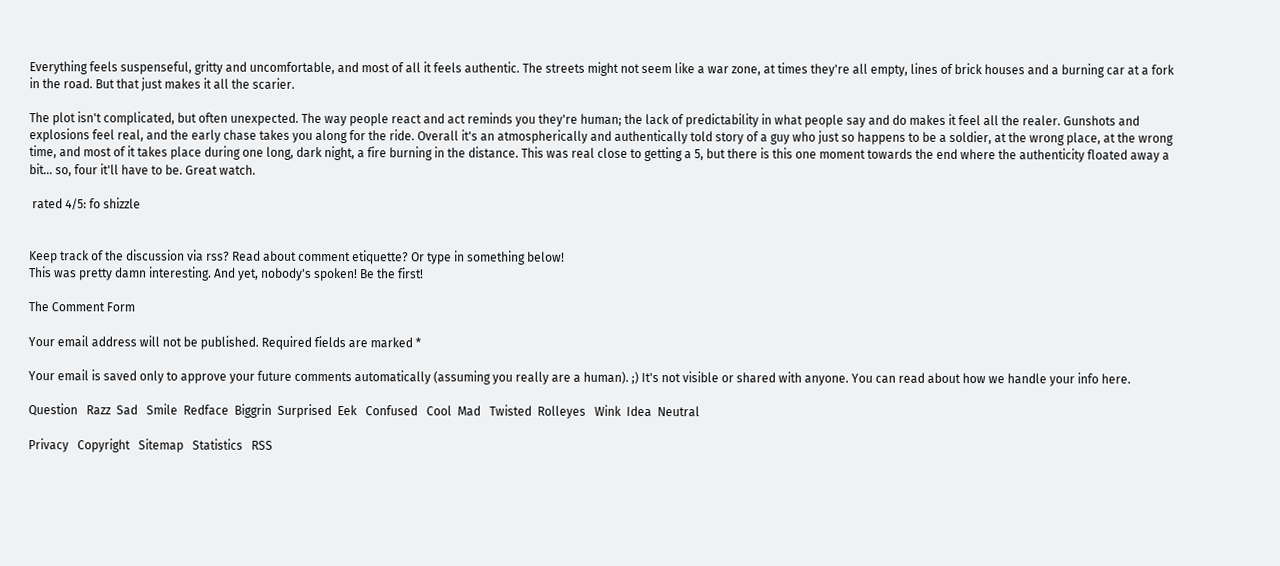Everything feels suspenseful, gritty and uncomfortable, and most of all it feels authentic. The streets might not seem like a war zone, at times they're all empty, lines of brick houses and a burning car at a fork in the road. But that just makes it all the scarier.

The plot isn't complicated, but often unexpected. The way people react and act reminds you they're human; the lack of predictability in what people say and do makes it feel all the realer. Gunshots and explosions feel real, and the early chase takes you along for the ride. Overall it's an atmospherically and authentically told story of a guy who just so happens to be a soldier, at the wrong place, at the wrong time, and most of it takes place during one long, dark night, a fire burning in the distance. This was real close to getting a 5, but there is this one moment towards the end where the authenticity floated away a bit... so, four it'll have to be. Great watch.

 rated 4/5: fo shizzle


Keep track of the discussion via rss? Read about comment etiquette? Or type in something below!
This was pretty damn interesting. And yet, nobody's spoken! Be the first!

The Comment Form

Your email address will not be published. Required fields are marked *

Your email is saved only to approve your future comments automatically (assuming you really are a human). ;) It's not visible or shared with anyone. You can read about how we handle your info here.

Question   Razz  Sad   Smile  Redface  Biggrin  Surprised  Eek   Confused   Cool  Mad   Twisted  Rolleyes   Wink  Idea  Neutral

Privacy   Copyright   Sitemap   Statistics   RSS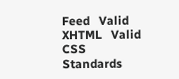Feed   Valid XHTML   Valid CSS   Standards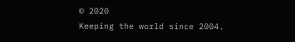© 2020
Keeping the world since 2004.